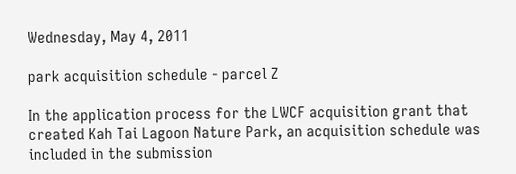Wednesday, May 4, 2011

park acquisition schedule - parcel Z

In the application process for the LWCF acquisition grant that created Kah Tai Lagoon Nature Park, an acquisition schedule was included in the submission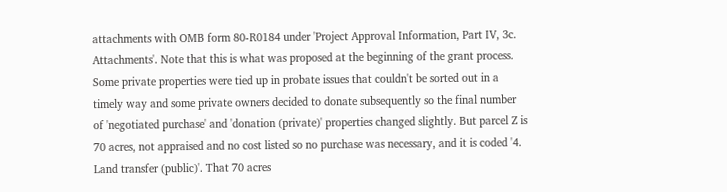attachments with OMB form 80-R0184 under 'Project Approval Information, Part IV, 3c. Attachments'. Note that this is what was proposed at the beginning of the grant process. Some private properties were tied up in probate issues that couldn't be sorted out in a timely way and some private owners decided to donate subsequently so the final number of 'negotiated purchase' and 'donation (private)' properties changed slightly. But parcel Z is 70 acres, not appraised and no cost listed so no purchase was necessary, and it is coded '4. Land transfer (public)'. That 70 acres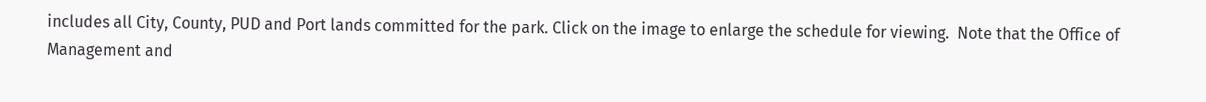includes all City, County, PUD and Port lands committed for the park. Click on the image to enlarge the schedule for viewing.  Note that the Office of Management and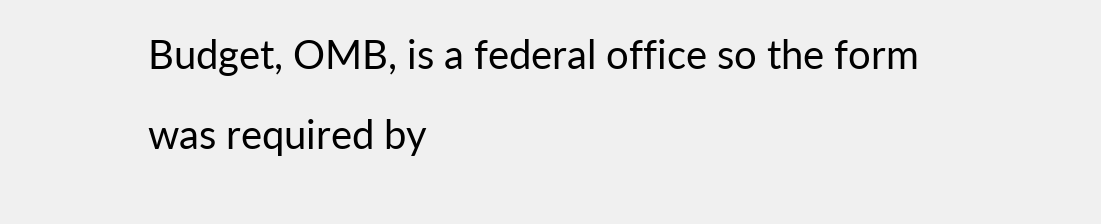Budget, OMB, is a federal office so the form was required by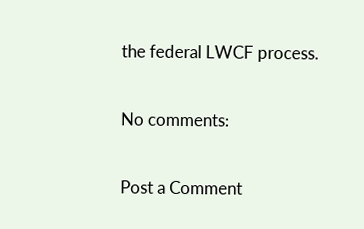the federal LWCF process.

No comments:

Post a Comment